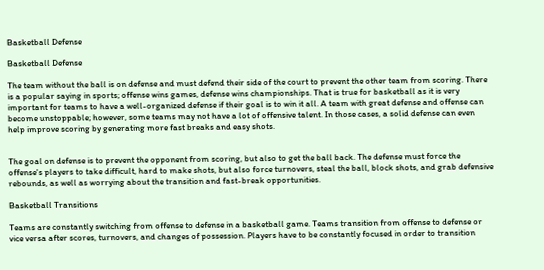Basketball Defense

Basketball Defense

The team without the ball is on defense and must defend their side of the court to prevent the other team from scoring. There is a popular saying in sports; offense wins games, defense wins championships. That is true for basketball as it is very important for teams to have a well-organized defense if their goal is to win it all. A team with great defense and offense can become unstoppable; however, some teams may not have a lot of offensive talent. In those cases, a solid defense can even help improve scoring by generating more fast breaks and easy shots.


The goal on defense is to prevent the opponent from scoring, but also to get the ball back. The defense must force the offense's players to take difficult, hard to make shots, but also force turnovers, steal the ball, block shots, and grab defensive rebounds, as well as worrying about the transition and fast-break opportunities.

Basketball Transitions

Teams are constantly switching from offense to defense in a basketball game. Teams transition from offense to defense or vice versa after scores, turnovers, and changes of possession. Players have to be constantly focused in order to transition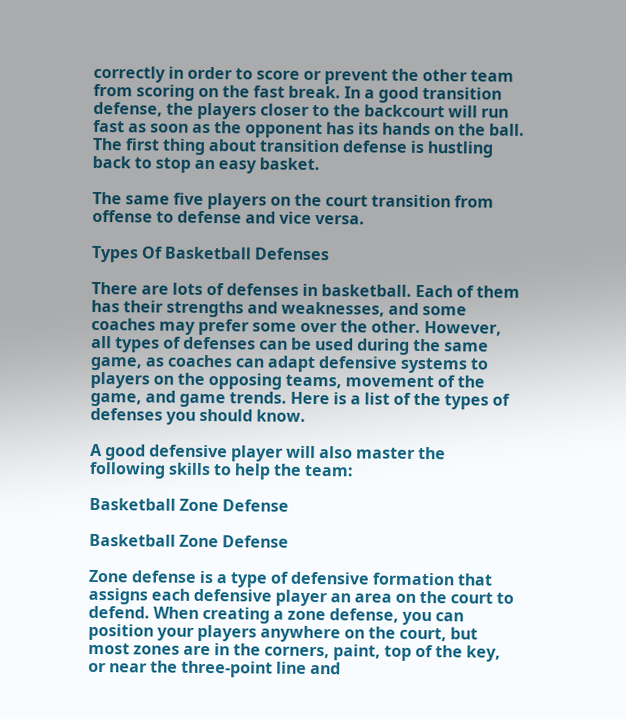correctly in order to score or prevent the other team from scoring on the fast break. In a good transition defense, the players closer to the backcourt will run fast as soon as the opponent has its hands on the ball. The first thing about transition defense is hustling back to stop an easy basket.

The same five players on the court transition from offense to defense and vice versa.

Types Of Basketball Defenses

There are lots of defenses in basketball. Each of them has their strengths and weaknesses, and some coaches may prefer some over the other. However, all types of defenses can be used during the same game, as coaches can adapt defensive systems to players on the opposing teams, movement of the game, and game trends. Here is a list of the types of defenses you should know.

A good defensive player will also master the following skills to help the team:

Basketball Zone Defense

Basketball Zone Defense

Zone defense is a type of defensive formation that assigns each defensive player an area on the court to defend. When creating a zone defense, you can position your players anywhere on the court, but most zones are in the corners, paint, top of the key, or near the three-point line and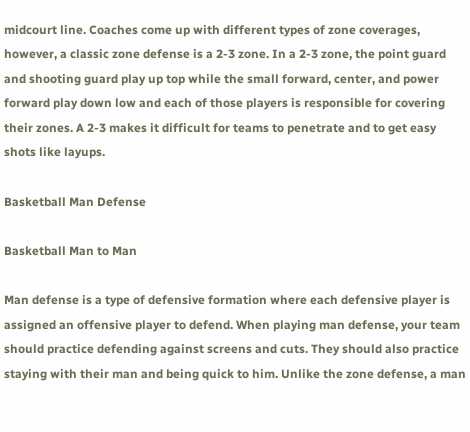midcourt line. Coaches come up with different types of zone coverages, however, a classic zone defense is a 2-3 zone. In a 2-3 zone, the point guard and shooting guard play up top while the small forward, center, and power forward play down low and each of those players is responsible for covering their zones. A 2-3 makes it difficult for teams to penetrate and to get easy shots like layups.

Basketball Man Defense

Basketball Man to Man

Man defense is a type of defensive formation where each defensive player is assigned an offensive player to defend. When playing man defense, your team should practice defending against screens and cuts. They should also practice staying with their man and being quick to him. Unlike the zone defense, a man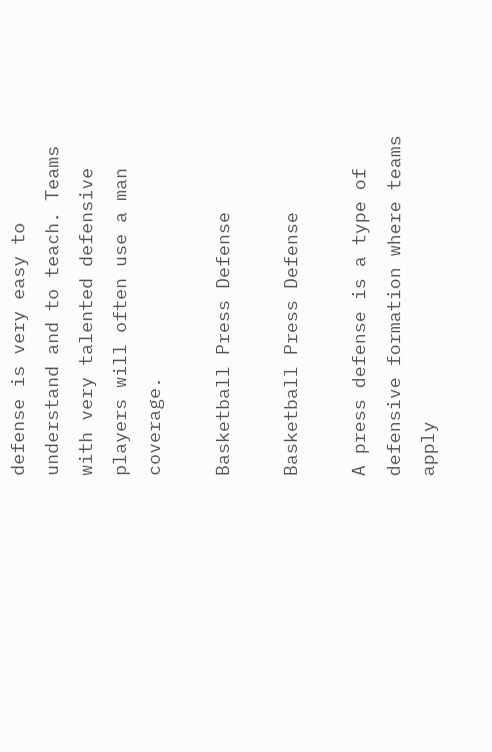defense is very easy to understand and to teach. Teams with very talented defensive players will often use a man coverage.

Basketball Press Defense

Basketball Press Defense

A press defense is a type of defensive formation where teams apply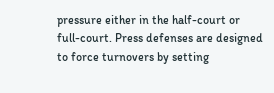pressure either in the half-court or full-court. Press defenses are designed to force turnovers by setting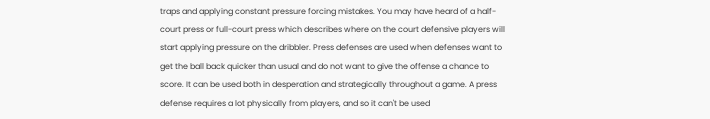traps and applying constant pressure forcing mistakes. You may have heard of a half-court press or full-court press which describes where on the court defensive players will start applying pressure on the dribbler. Press defenses are used when defenses want to get the ball back quicker than usual and do not want to give the offense a chance to score. It can be used both in desperation and strategically throughout a game. A press defense requires a lot physically from players, and so it can't be used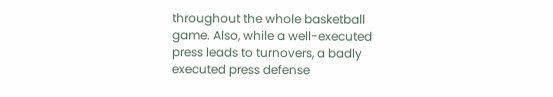throughout the whole basketball game. Also, while a well-executed press leads to turnovers, a badly executed press defense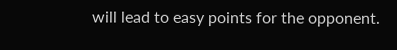will lead to easy points for the opponent.